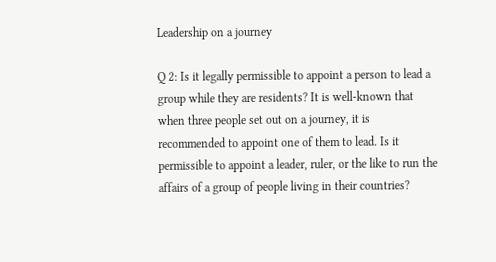Leadership on a journey

Q 2: Is it legally permissible to appoint a person to lead a group while they are residents? It is well-known that when three people set out on a journey, it is recommended to appoint one of them to lead. Is it permissible to appoint a leader, ruler, or the like to run the affairs of a group of people living in their countries?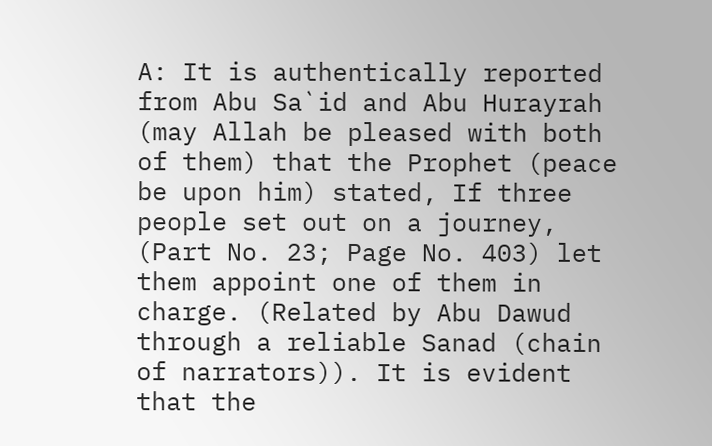A: It is authentically reported from Abu Sa`id and Abu Hurayrah (may Allah be pleased with both of them) that the Prophet (peace be upon him) stated, If three people set out on a journey, (Part No. 23; Page No. 403) let them appoint one of them in charge. (Related by Abu Dawud through a reliable Sanad (chain of narrators)). It is evident that the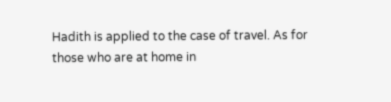Hadith is applied to the case of travel. As for those who are at home in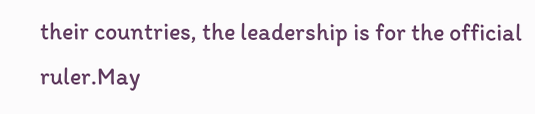their countries, the leadership is for the official ruler.May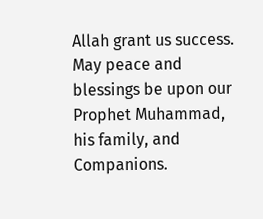Allah grant us success. May peace and blessings be upon our Prophet Muhammad, his family, and Companions.